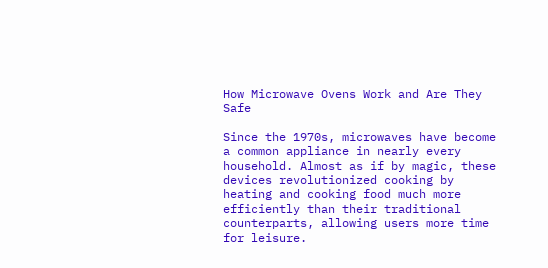How Microwave Ovens Work and Are They Safe

Since the 1970s, microwaves have become a common appliance in nearly every household. Almost as if by magic, these devices revolutionized cooking by heating and cooking food much more efficiently than their traditional counterparts, allowing users more time for leisure.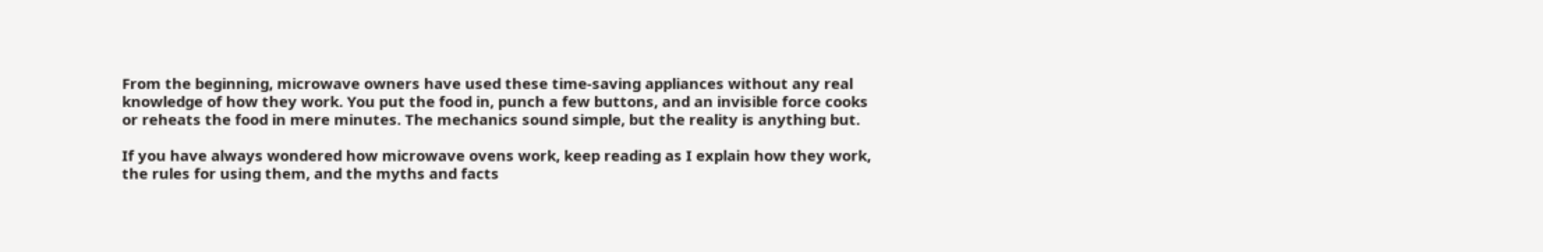From the beginning, microwave owners have used these time-saving appliances without any real knowledge of how they work. You put the food in, punch a few buttons, and an invisible force cooks or reheats the food in mere minutes. The mechanics sound simple, but the reality is anything but.

If you have always wondered how microwave ovens work, keep reading as I explain how they work, the rules for using them, and the myths and facts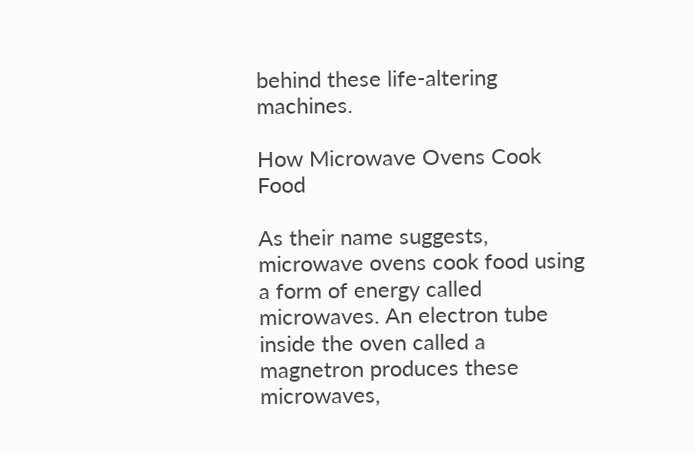behind these life-altering machines.

How Microwave Ovens Cook Food

As their name suggests, microwave ovens cook food using a form of energy called microwaves. An electron tube inside the oven called a magnetron produces these microwaves,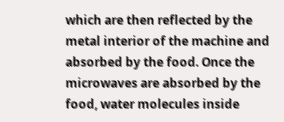which are then reflected by the metal interior of the machine and absorbed by the food. Once the microwaves are absorbed by the food, water molecules inside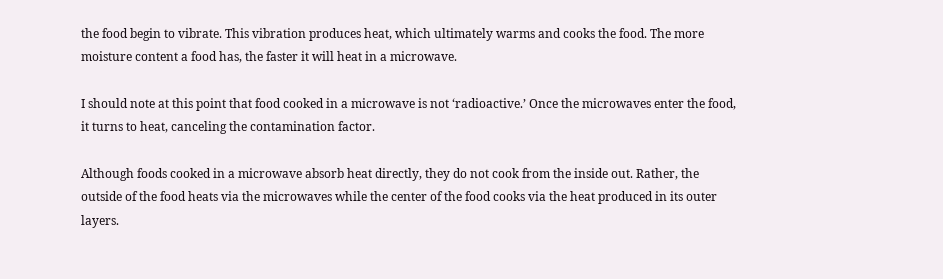the food begin to vibrate. This vibration produces heat, which ultimately warms and cooks the food. The more moisture content a food has, the faster it will heat in a microwave.

I should note at this point that food cooked in a microwave is not ‘radioactive.’ Once the microwaves enter the food, it turns to heat, canceling the contamination factor.

Although foods cooked in a microwave absorb heat directly, they do not cook from the inside out. Rather, the outside of the food heats via the microwaves while the center of the food cooks via the heat produced in its outer layers.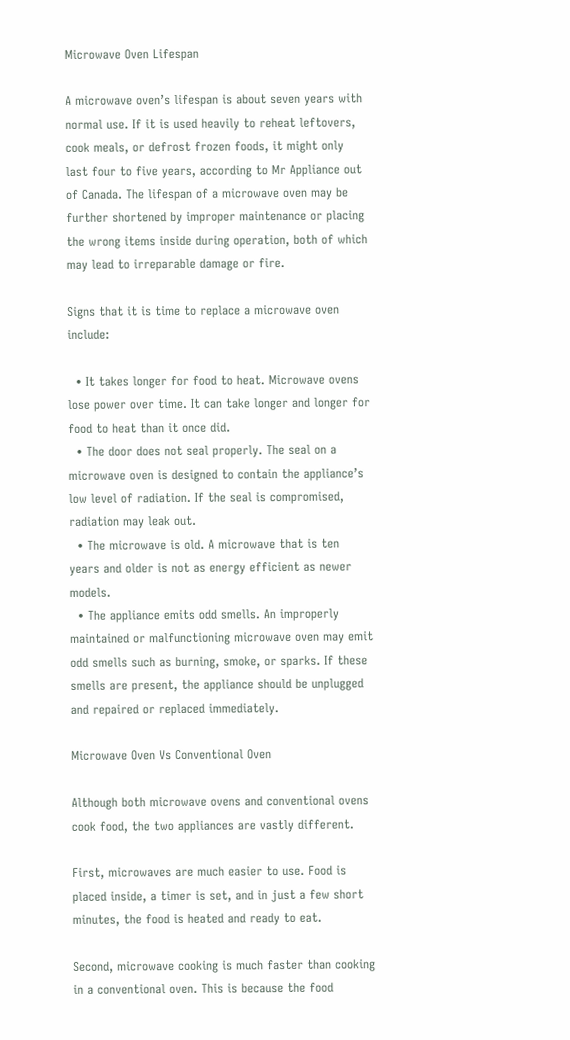Microwave Oven Lifespan

A microwave oven’s lifespan is about seven years with normal use. If it is used heavily to reheat leftovers, cook meals, or defrost frozen foods, it might only last four to five years, according to Mr Appliance out of Canada. The lifespan of a microwave oven may be further shortened by improper maintenance or placing the wrong items inside during operation, both of which may lead to irreparable damage or fire.

Signs that it is time to replace a microwave oven include:

  • It takes longer for food to heat. Microwave ovens lose power over time. It can take longer and longer for food to heat than it once did.
  • The door does not seal properly. The seal on a microwave oven is designed to contain the appliance’s low level of radiation. If the seal is compromised, radiation may leak out.
  • The microwave is old. A microwave that is ten years and older is not as energy efficient as newer models.
  • The appliance emits odd smells. An improperly maintained or malfunctioning microwave oven may emit odd smells such as burning, smoke, or sparks. If these smells are present, the appliance should be unplugged and repaired or replaced immediately.

Microwave Oven Vs Conventional Oven

Although both microwave ovens and conventional ovens cook food, the two appliances are vastly different.

First, microwaves are much easier to use. Food is placed inside, a timer is set, and in just a few short minutes, the food is heated and ready to eat.

Second, microwave cooking is much faster than cooking in a conventional oven. This is because the food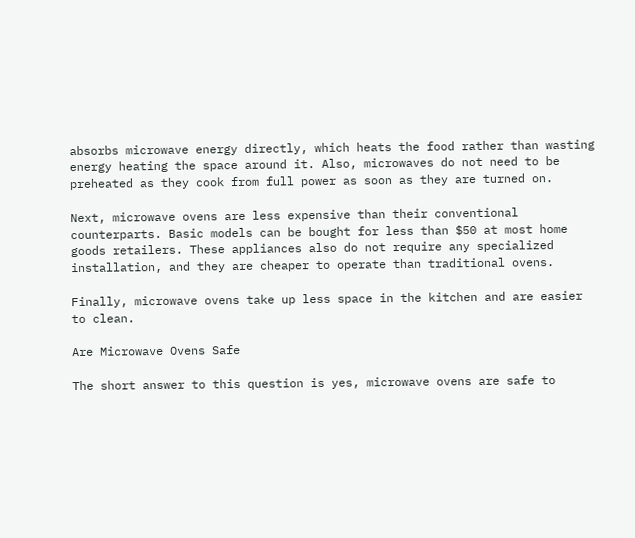absorbs microwave energy directly, which heats the food rather than wasting energy heating the space around it. Also, microwaves do not need to be preheated as they cook from full power as soon as they are turned on.

Next, microwave ovens are less expensive than their conventional counterparts. Basic models can be bought for less than $50 at most home goods retailers. These appliances also do not require any specialized installation, and they are cheaper to operate than traditional ovens.

Finally, microwave ovens take up less space in the kitchen and are easier to clean.

Are Microwave Ovens Safe

The short answer to this question is yes, microwave ovens are safe to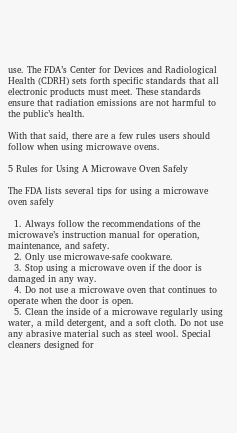use. The FDA’s Center for Devices and Radiological Health (CDRH) sets forth specific standards that all electronic products must meet. These standards ensure that radiation emissions are not harmful to the public’s health.

With that said, there are a few rules users should follow when using microwave ovens.

5 Rules for Using A Microwave Oven Safely

The FDA lists several tips for using a microwave oven safely

  1. Always follow the recommendations of the microwave’s instruction manual for operation, maintenance, and safety.
  2. Only use microwave-safe cookware.
  3. Stop using a microwave oven if the door is damaged in any way.
  4. Do not use a microwave oven that continues to operate when the door is open.
  5. Clean the inside of a microwave regularly using water, a mild detergent, and a soft cloth. Do not use any abrasive material such as steel wool. Special cleaners designed for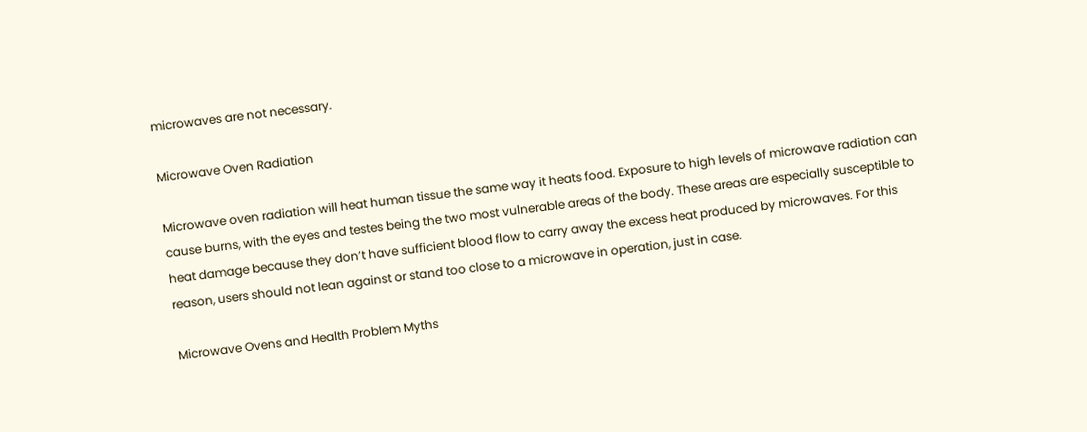microwaves are not necessary.

Microwave Oven Radiation

Microwave oven radiation will heat human tissue the same way it heats food. Exposure to high levels of microwave radiation can cause burns, with the eyes and testes being the two most vulnerable areas of the body. These areas are especially susceptible to heat damage because they don’t have sufficient blood flow to carry away the excess heat produced by microwaves. For this reason, users should not lean against or stand too close to a microwave in operation, just in case.

Microwave Ovens and Health Problem Myths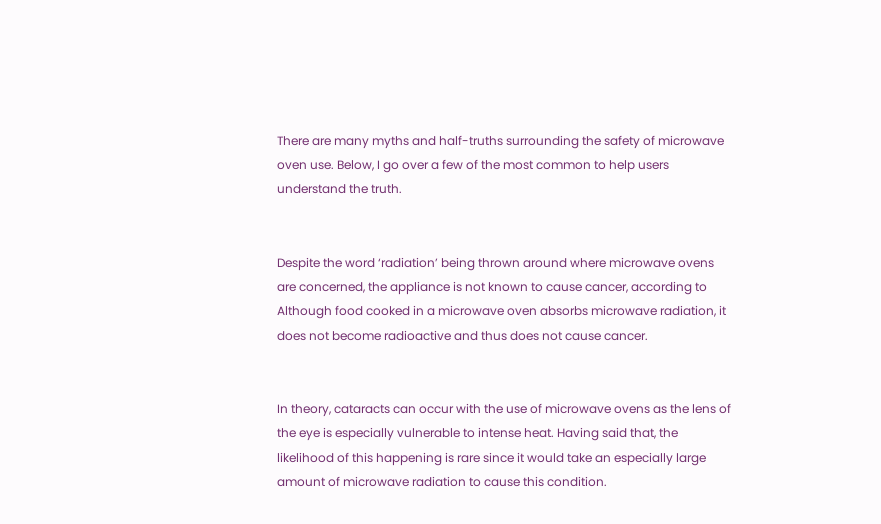There are many myths and half-truths surrounding the safety of microwave oven use. Below, I go over a few of the most common to help users understand the truth.


Despite the word ‘radiation’ being thrown around where microwave ovens are concerned, the appliance is not known to cause cancer, according to Although food cooked in a microwave oven absorbs microwave radiation, it does not become radioactive and thus does not cause cancer.


In theory, cataracts can occur with the use of microwave ovens as the lens of the eye is especially vulnerable to intense heat. Having said that, the likelihood of this happening is rare since it would take an especially large amount of microwave radiation to cause this condition.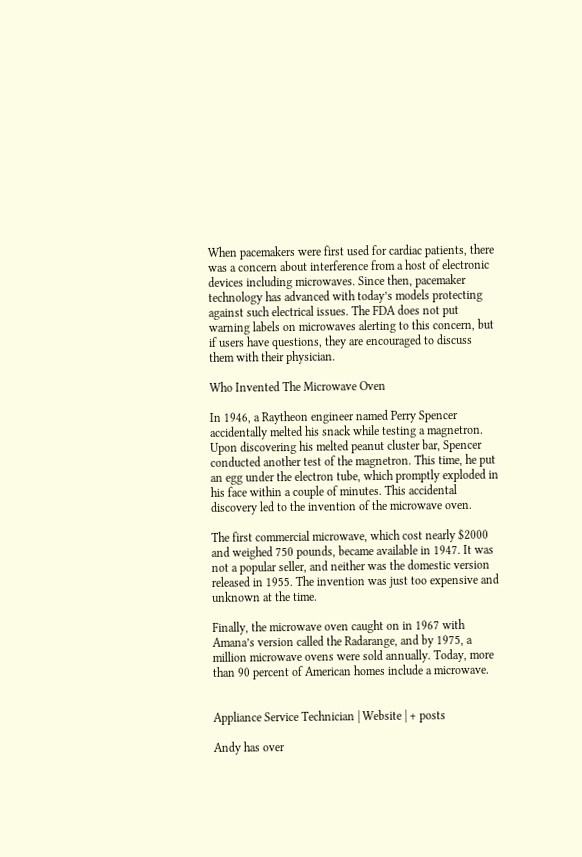When pacemakers were first used for cardiac patients, there was a concern about interference from a host of electronic devices including microwaves. Since then, pacemaker technology has advanced with today’s models protecting against such electrical issues. The FDA does not put warning labels on microwaves alerting to this concern, but if users have questions, they are encouraged to discuss them with their physician.

Who Invented The Microwave Oven

In 1946, a Raytheon engineer named Perry Spencer accidentally melted his snack while testing a magnetron. Upon discovering his melted peanut cluster bar, Spencer conducted another test of the magnetron. This time, he put an egg under the electron tube, which promptly exploded in his face within a couple of minutes. This accidental discovery led to the invention of the microwave oven.

The first commercial microwave, which cost nearly $2000 and weighed 750 pounds, became available in 1947. It was not a popular seller, and neither was the domestic version released in 1955. The invention was just too expensive and unknown at the time.

Finally, the microwave oven caught on in 1967 with Amana’s version called the Radarange, and by 1975, a million microwave ovens were sold annually. Today, more than 90 percent of American homes include a microwave.


Appliance Service Technician | Website | + posts

Andy has over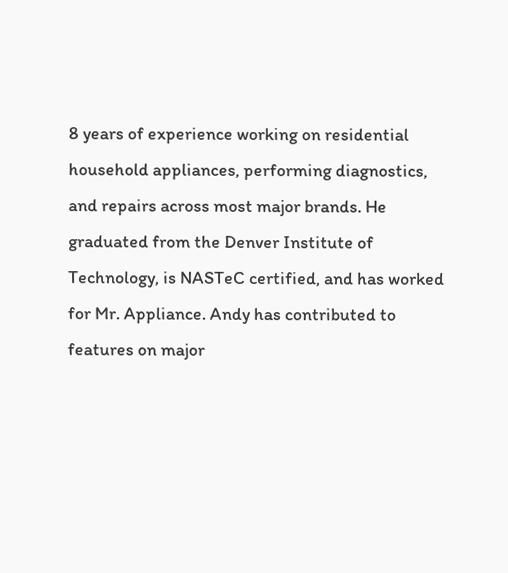8 years of experience working on residential household appliances, performing diagnostics, and repairs across most major brands. He graduated from the Denver Institute of Technology, is NASTeC certified, and has worked for Mr. Appliance. Andy has contributed to features on major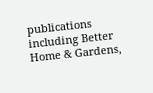publications including Better Home & Gardens,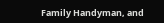Family Handyman, and